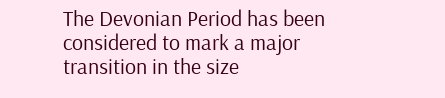The Devonian Period has been considered to mark a major transition in the size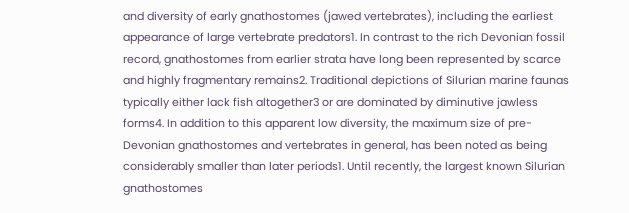and diversity of early gnathostomes (jawed vertebrates), including the earliest appearance of large vertebrate predators1. In contrast to the rich Devonian fossil record, gnathostomes from earlier strata have long been represented by scarce and highly fragmentary remains2. Traditional depictions of Silurian marine faunas typically either lack fish altogether3 or are dominated by diminutive jawless forms4. In addition to this apparent low diversity, the maximum size of pre-Devonian gnathostomes and vertebrates in general, has been noted as being considerably smaller than later periods1. Until recently, the largest known Silurian gnathostomes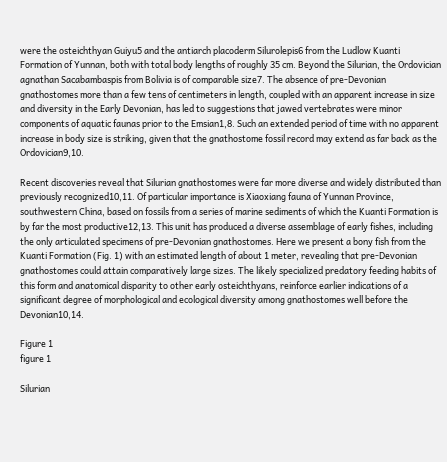were the osteichthyan Guiyu5 and the antiarch placoderm Silurolepis6 from the Ludlow Kuanti Formation of Yunnan, both with total body lengths of roughly 35 cm. Beyond the Silurian, the Ordovician agnathan Sacabambaspis from Bolivia is of comparable size7. The absence of pre-Devonian gnathostomes more than a few tens of centimeters in length, coupled with an apparent increase in size and diversity in the Early Devonian, has led to suggestions that jawed vertebrates were minor components of aquatic faunas prior to the Emsian1,8. Such an extended period of time with no apparent increase in body size is striking, given that the gnathostome fossil record may extend as far back as the Ordovician9,10.

Recent discoveries reveal that Silurian gnathostomes were far more diverse and widely distributed than previously recognized10,11. Of particular importance is Xiaoxiang fauna of Yunnan Province, southwestern China, based on fossils from a series of marine sediments of which the Kuanti Formation is by far the most productive12,13. This unit has produced a diverse assemblage of early fishes, including the only articulated specimens of pre-Devonian gnathostomes. Here we present a bony fish from the Kuanti Formation (Fig. 1) with an estimated length of about 1 meter, revealing that pre-Devonian gnathostomes could attain comparatively large sizes. The likely specialized predatory feeding habits of this form and anatomical disparity to other early osteichthyans, reinforce earlier indications of a significant degree of morphological and ecological diversity among gnathostomes well before the Devonian10,14.

Figure 1
figure 1

Silurian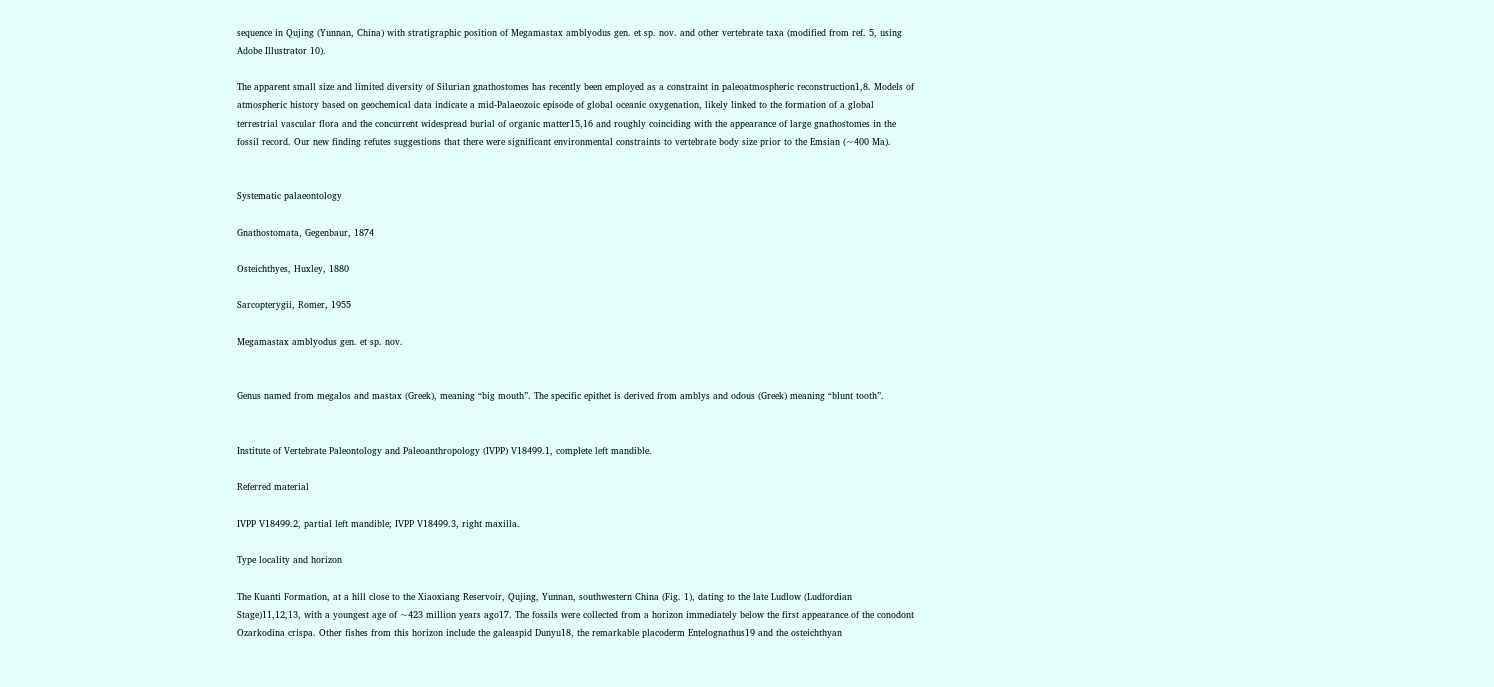sequence in Qujing (Yunnan, China) with stratigraphic position of Megamastax amblyodus gen. et sp. nov. and other vertebrate taxa (modified from ref. 5, using Adobe Illustrator 10).

The apparent small size and limited diversity of Silurian gnathostomes has recently been employed as a constraint in paleoatmospheric reconstruction1,8. Models of atmospheric history based on geochemical data indicate a mid-Palaeozoic episode of global oceanic oxygenation, likely linked to the formation of a global terrestrial vascular flora and the concurrent widespread burial of organic matter15,16 and roughly coinciding with the appearance of large gnathostomes in the fossil record. Our new finding refutes suggestions that there were significant environmental constraints to vertebrate body size prior to the Emsian (~400 Ma).


Systematic palaeontology

Gnathostomata, Gegenbaur, 1874

Osteichthyes, Huxley, 1880

Sarcopterygii, Romer, 1955

Megamastax amblyodus gen. et sp. nov.


Genus named from megalos and mastax (Greek), meaning “big mouth”. The specific epithet is derived from amblys and odous (Greek) meaning “blunt tooth”.


Institute of Vertebrate Paleontology and Paleoanthropology (IVPP) V18499.1, complete left mandible.

Referred material

IVPP V18499.2, partial left mandible; IVPP V18499.3, right maxilla.

Type locality and horizon

The Kuanti Formation, at a hill close to the Xiaoxiang Reservoir, Qujing, Yunnan, southwestern China (Fig. 1), dating to the late Ludlow (Ludfordian Stage)11,12,13, with a youngest age of ~423 million years ago17. The fossils were collected from a horizon immediately below the first appearance of the conodont Ozarkodina crispa. Other fishes from this horizon include the galeaspid Dunyu18, the remarkable placoderm Entelognathus19 and the osteichthyan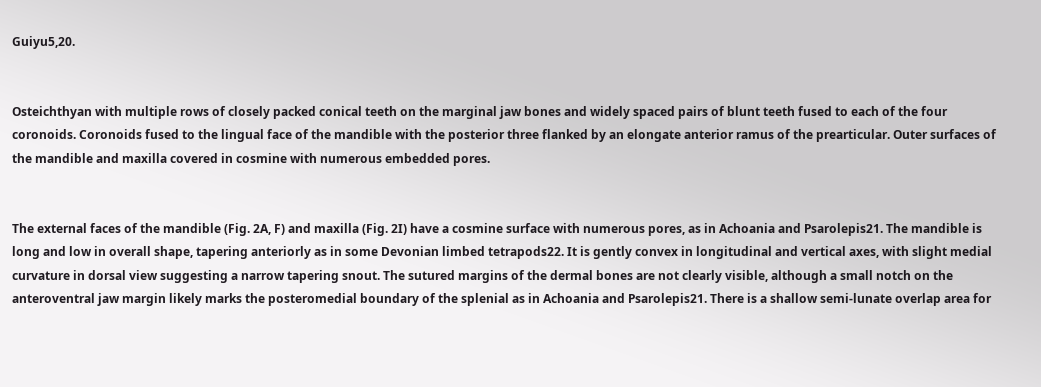Guiyu5,20.


Osteichthyan with multiple rows of closely packed conical teeth on the marginal jaw bones and widely spaced pairs of blunt teeth fused to each of the four coronoids. Coronoids fused to the lingual face of the mandible with the posterior three flanked by an elongate anterior ramus of the prearticular. Outer surfaces of the mandible and maxilla covered in cosmine with numerous embedded pores.


The external faces of the mandible (Fig. 2A, F) and maxilla (Fig. 2I) have a cosmine surface with numerous pores, as in Achoania and Psarolepis21. The mandible is long and low in overall shape, tapering anteriorly as in some Devonian limbed tetrapods22. It is gently convex in longitudinal and vertical axes, with slight medial curvature in dorsal view suggesting a narrow tapering snout. The sutured margins of the dermal bones are not clearly visible, although a small notch on the anteroventral jaw margin likely marks the posteromedial boundary of the splenial as in Achoania and Psarolepis21. There is a shallow semi-lunate overlap area for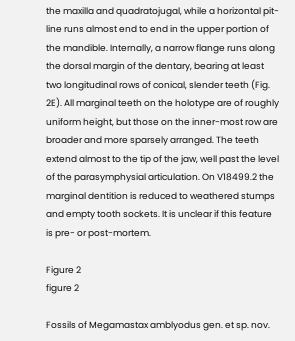the maxilla and quadratojugal, while a horizontal pit-line runs almost end to end in the upper portion of the mandible. Internally, a narrow flange runs along the dorsal margin of the dentary, bearing at least two longitudinal rows of conical, slender teeth (Fig. 2E). All marginal teeth on the holotype are of roughly uniform height, but those on the inner-most row are broader and more sparsely arranged. The teeth extend almost to the tip of the jaw, well past the level of the parasymphysial articulation. On V18499.2 the marginal dentition is reduced to weathered stumps and empty tooth sockets. It is unclear if this feature is pre- or post-mortem.

Figure 2
figure 2

Fossils of Megamastax amblyodus gen. et sp. nov.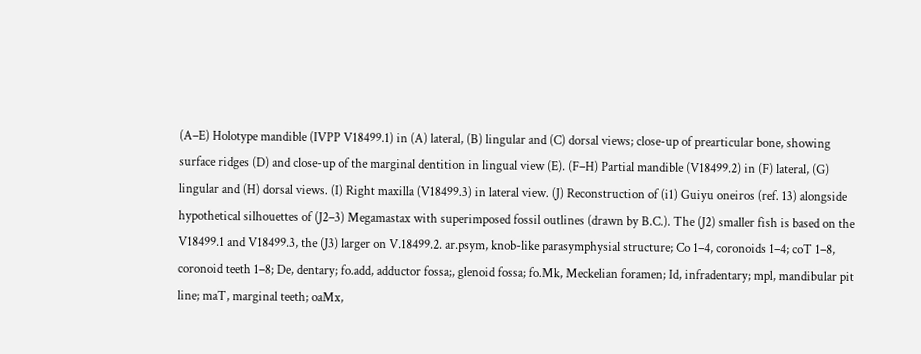(A–E) Holotype mandible (IVPP V18499.1) in (A) lateral, (B) lingular and (C) dorsal views; close-up of prearticular bone, showing surface ridges (D) and close-up of the marginal dentition in lingual view (E). (F–H) Partial mandible (V18499.2) in (F) lateral, (G) lingular and (H) dorsal views. (I) Right maxilla (V18499.3) in lateral view. (J) Reconstruction of (i1) Guiyu oneiros (ref. 13) alongside hypothetical silhouettes of (J2–3) Megamastax with superimposed fossil outlines (drawn by B.C.). The (J2) smaller fish is based on the V18499.1 and V18499.3, the (J3) larger on V.18499.2. ar.psym, knob-like parasymphysial structure; Co 1–4, coronoids 1–4; coT 1–8, coronoid teeth 1–8; De, dentary; fo.add, adductor fossa;, glenoid fossa; fo.Mk, Meckelian foramen; Id, infradentary; mpl, mandibular pit line; maT, marginal teeth; oaMx,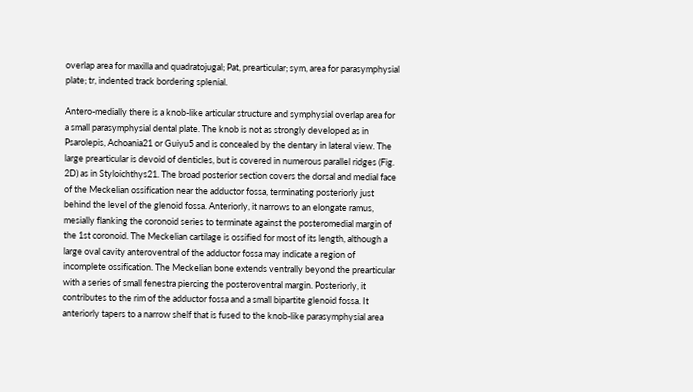overlap area for maxilla and quadratojugal; Pat, prearticular; sym, area for parasymphysial plate; tr, indented track bordering splenial.

Antero-medially there is a knob-like articular structure and symphysial overlap area for a small parasymphysial dental plate. The knob is not as strongly developed as in Psarolepis, Achoania21 or Guiyu5 and is concealed by the dentary in lateral view. The large prearticular is devoid of denticles, but is covered in numerous parallel ridges (Fig. 2D) as in Styloichthys21. The broad posterior section covers the dorsal and medial face of the Meckelian ossification near the adductor fossa, terminating posteriorly just behind the level of the glenoid fossa. Anteriorly, it narrows to an elongate ramus, mesially flanking the coronoid series to terminate against the posteromedial margin of the 1st coronoid. The Meckelian cartilage is ossified for most of its length, although a large oval cavity anteroventral of the adductor fossa may indicate a region of incomplete ossification. The Meckelian bone extends ventrally beyond the prearticular with a series of small fenestra piercing the posteroventral margin. Posteriorly, it contributes to the rim of the adductor fossa and a small bipartite glenoid fossa. It anteriorly tapers to a narrow shelf that is fused to the knob-like parasymphysial area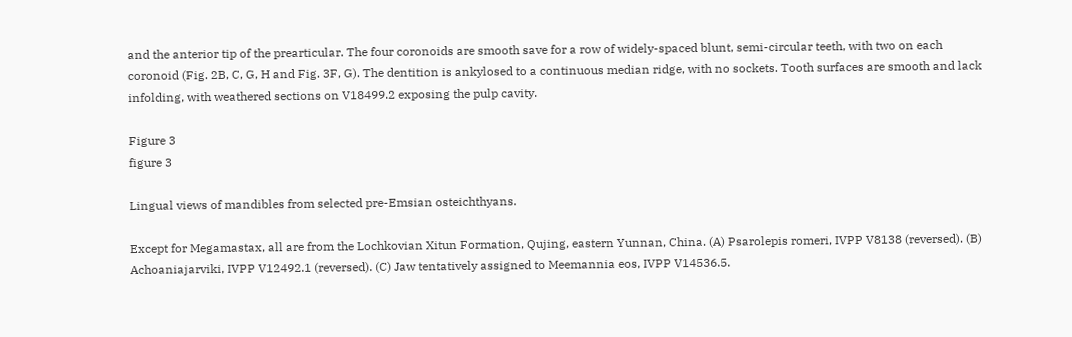and the anterior tip of the prearticular. The four coronoids are smooth save for a row of widely-spaced blunt, semi-circular teeth, with two on each coronoid (Fig. 2B, C, G, H and Fig. 3F, G). The dentition is ankylosed to a continuous median ridge, with no sockets. Tooth surfaces are smooth and lack infolding, with weathered sections on V18499.2 exposing the pulp cavity.

Figure 3
figure 3

Lingual views of mandibles from selected pre-Emsian osteichthyans.

Except for Megamastax, all are from the Lochkovian Xitun Formation, Qujing, eastern Yunnan, China. (A) Psarolepis romeri, IVPP V8138 (reversed). (B) Achoaniajarviki, IVPP V12492.1 (reversed). (C) Jaw tentatively assigned to Meemannia eos, IVPP V14536.5.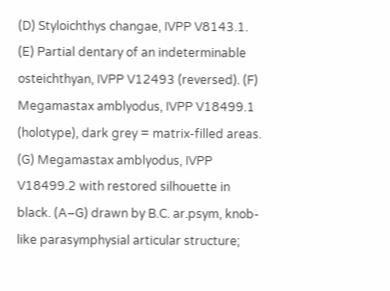(D) Styloichthys changae, IVPP V8143.1. (E) Partial dentary of an indeterminable osteichthyan, IVPP V12493 (reversed). (F) Megamastax amblyodus, IVPP V18499.1 (holotype), dark grey = matrix-filled areas. (G) Megamastax amblyodus, IVPP V18499.2 with restored silhouette in black. (A–G) drawn by B.C. ar.psym, knob-like parasymphysial articular structure;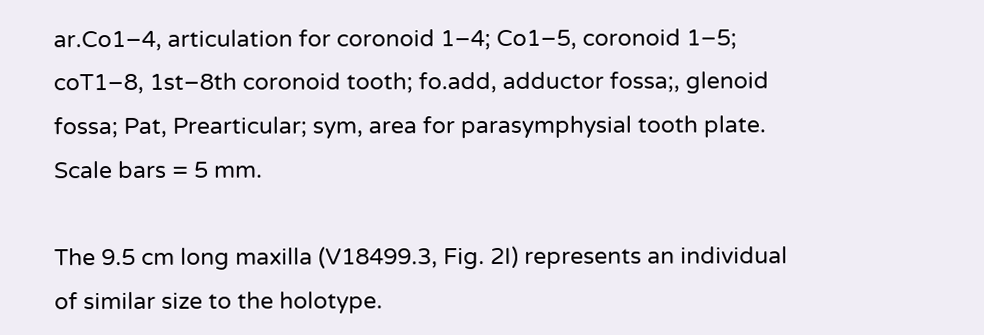ar.Co1–4, articulation for coronoid 1–4; Co1–5, coronoid 1–5; coT1–8, 1st–8th coronoid tooth; fo.add, adductor fossa;, glenoid fossa; Pat, Prearticular; sym, area for parasymphysial tooth plate. Scale bars = 5 mm.

The 9.5 cm long maxilla (V18499.3, Fig. 2I) represents an individual of similar size to the holotype.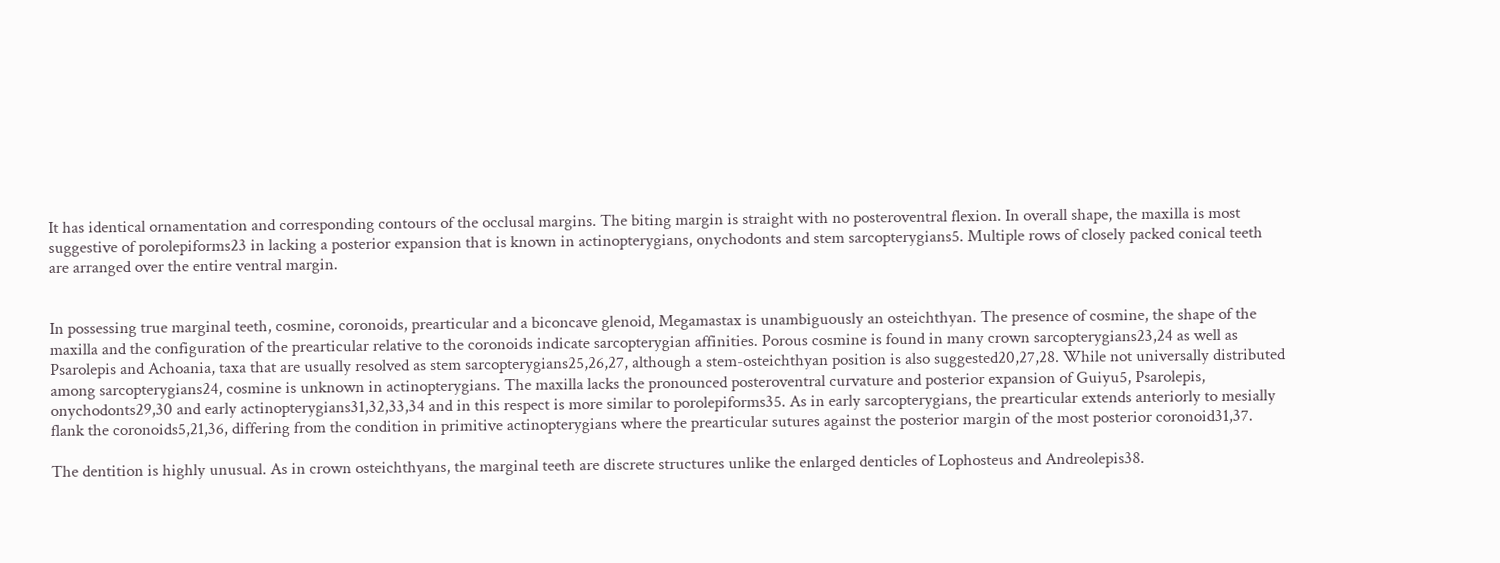It has identical ornamentation and corresponding contours of the occlusal margins. The biting margin is straight with no posteroventral flexion. In overall shape, the maxilla is most suggestive of porolepiforms23 in lacking a posterior expansion that is known in actinopterygians, onychodonts and stem sarcopterygians5. Multiple rows of closely packed conical teeth are arranged over the entire ventral margin.


In possessing true marginal teeth, cosmine, coronoids, prearticular and a biconcave glenoid, Megamastax is unambiguously an osteichthyan. The presence of cosmine, the shape of the maxilla and the configuration of the prearticular relative to the coronoids indicate sarcopterygian affinities. Porous cosmine is found in many crown sarcopterygians23,24 as well as Psarolepis and Achoania, taxa that are usually resolved as stem sarcopterygians25,26,27, although a stem-osteichthyan position is also suggested20,27,28. While not universally distributed among sarcopterygians24, cosmine is unknown in actinopterygians. The maxilla lacks the pronounced posteroventral curvature and posterior expansion of Guiyu5, Psarolepis, onychodonts29,30 and early actinopterygians31,32,33,34 and in this respect is more similar to porolepiforms35. As in early sarcopterygians, the prearticular extends anteriorly to mesially flank the coronoids5,21,36, differing from the condition in primitive actinopterygians where the prearticular sutures against the posterior margin of the most posterior coronoid31,37.

The dentition is highly unusual. As in crown osteichthyans, the marginal teeth are discrete structures unlike the enlarged denticles of Lophosteus and Andreolepis38.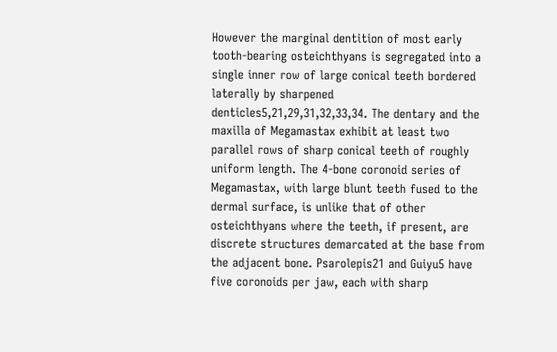However the marginal dentition of most early tooth-bearing osteichthyans is segregated into a single inner row of large conical teeth bordered laterally by sharpened denticles5,21,29,31,32,33,34. The dentary and the maxilla of Megamastax exhibit at least two parallel rows of sharp conical teeth of roughly uniform length. The 4-bone coronoid series of Megamastax, with large blunt teeth fused to the dermal surface, is unlike that of other osteichthyans where the teeth, if present, are discrete structures demarcated at the base from the adjacent bone. Psarolepis21 and Guiyu5 have five coronoids per jaw, each with sharp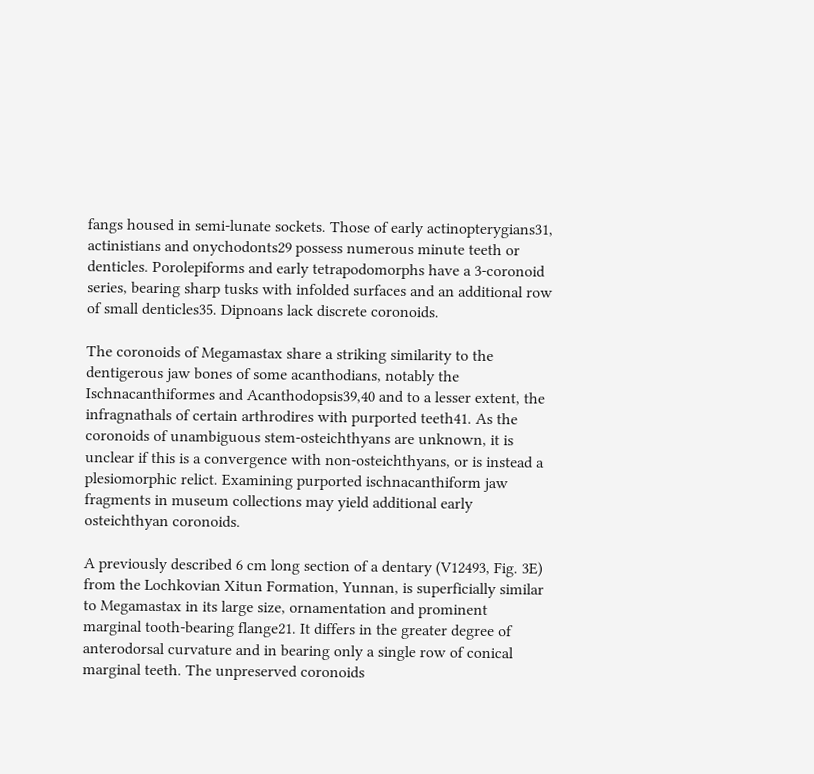fangs housed in semi-lunate sockets. Those of early actinopterygians31, actinistians and onychodonts29 possess numerous minute teeth or denticles. Porolepiforms and early tetrapodomorphs have a 3-coronoid series, bearing sharp tusks with infolded surfaces and an additional row of small denticles35. Dipnoans lack discrete coronoids.

The coronoids of Megamastax share a striking similarity to the dentigerous jaw bones of some acanthodians, notably the Ischnacanthiformes and Acanthodopsis39,40 and to a lesser extent, the infragnathals of certain arthrodires with purported teeth41. As the coronoids of unambiguous stem-osteichthyans are unknown, it is unclear if this is a convergence with non-osteichthyans, or is instead a plesiomorphic relict. Examining purported ischnacanthiform jaw fragments in museum collections may yield additional early osteichthyan coronoids.

A previously described 6 cm long section of a dentary (V12493, Fig. 3E) from the Lochkovian Xitun Formation, Yunnan, is superficially similar to Megamastax in its large size, ornamentation and prominent marginal tooth-bearing flange21. It differs in the greater degree of anterodorsal curvature and in bearing only a single row of conical marginal teeth. The unpreserved coronoids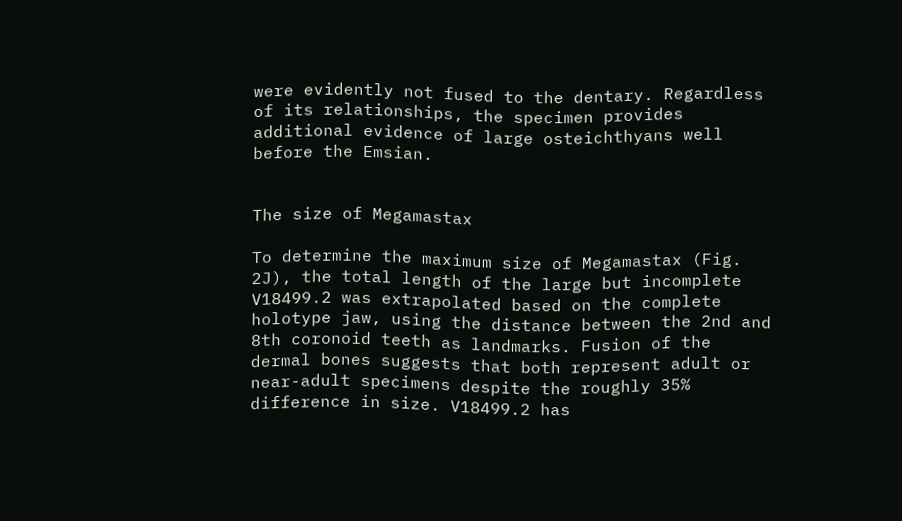were evidently not fused to the dentary. Regardless of its relationships, the specimen provides additional evidence of large osteichthyans well before the Emsian.


The size of Megamastax

To determine the maximum size of Megamastax (Fig. 2J), the total length of the large but incomplete V18499.2 was extrapolated based on the complete holotype jaw, using the distance between the 2nd and 8th coronoid teeth as landmarks. Fusion of the dermal bones suggests that both represent adult or near-adult specimens despite the roughly 35% difference in size. V18499.2 has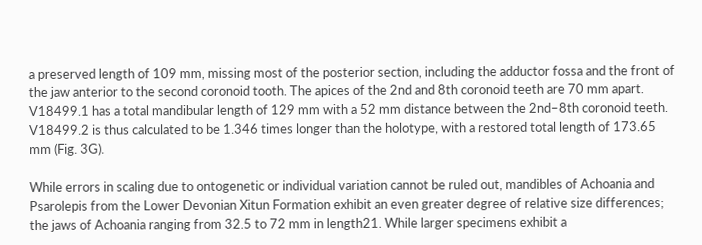a preserved length of 109 mm, missing most of the posterior section, including the adductor fossa and the front of the jaw anterior to the second coronoid tooth. The apices of the 2nd and 8th coronoid teeth are 70 mm apart. V18499.1 has a total mandibular length of 129 mm with a 52 mm distance between the 2nd–8th coronoid teeth. V18499.2 is thus calculated to be 1.346 times longer than the holotype, with a restored total length of 173.65 mm (Fig. 3G).

While errors in scaling due to ontogenetic or individual variation cannot be ruled out, mandibles of Achoania and Psarolepis from the Lower Devonian Xitun Formation exhibit an even greater degree of relative size differences; the jaws of Achoania ranging from 32.5 to 72 mm in length21. While larger specimens exhibit a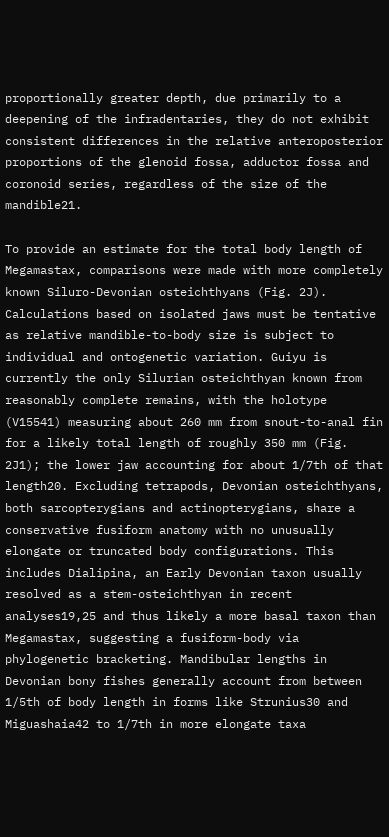proportionally greater depth, due primarily to a deepening of the infradentaries, they do not exhibit consistent differences in the relative anteroposterior proportions of the glenoid fossa, adductor fossa and coronoid series, regardless of the size of the mandible21.

To provide an estimate for the total body length of Megamastax, comparisons were made with more completely known Siluro-Devonian osteichthyans (Fig. 2J). Calculations based on isolated jaws must be tentative as relative mandible-to-body size is subject to individual and ontogenetic variation. Guiyu is currently the only Silurian osteichthyan known from reasonably complete remains, with the holotype (V15541) measuring about 260 mm from snout-to-anal fin for a likely total length of roughly 350 mm (Fig. 2J1); the lower jaw accounting for about 1/7th of that length20. Excluding tetrapods, Devonian osteichthyans, both sarcopterygians and actinopterygians, share a conservative fusiform anatomy with no unusually elongate or truncated body configurations. This includes Dialipina, an Early Devonian taxon usually resolved as a stem-osteichthyan in recent analyses19,25 and thus likely a more basal taxon than Megamastax, suggesting a fusiform-body via phylogenetic bracketing. Mandibular lengths in Devonian bony fishes generally account from between 1/5th of body length in forms like Strunius30 and Miguashaia42 to 1/7th in more elongate taxa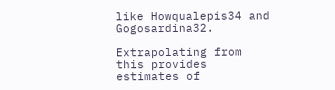like Howqualepis34 and Gogosardina32.

Extrapolating from this provides estimates of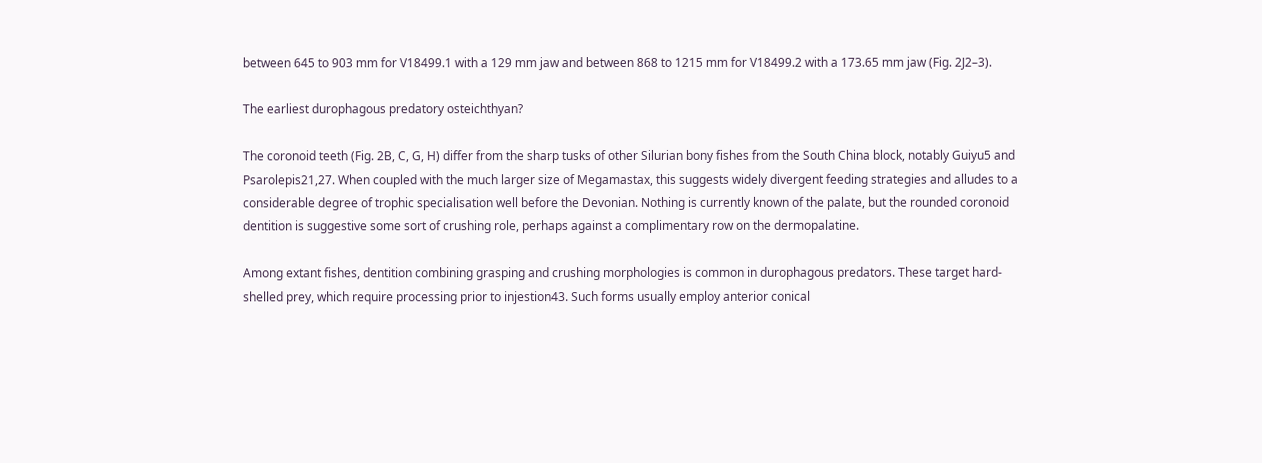between 645 to 903 mm for V18499.1 with a 129 mm jaw and between 868 to 1215 mm for V18499.2 with a 173.65 mm jaw (Fig. 2J2–3).

The earliest durophagous predatory osteichthyan?

The coronoid teeth (Fig. 2B, C, G, H) differ from the sharp tusks of other Silurian bony fishes from the South China block, notably Guiyu5 and Psarolepis21,27. When coupled with the much larger size of Megamastax, this suggests widely divergent feeding strategies and alludes to a considerable degree of trophic specialisation well before the Devonian. Nothing is currently known of the palate, but the rounded coronoid dentition is suggestive some sort of crushing role, perhaps against a complimentary row on the dermopalatine.

Among extant fishes, dentition combining grasping and crushing morphologies is common in durophagous predators. These target hard-shelled prey, which require processing prior to injestion43. Such forms usually employ anterior conical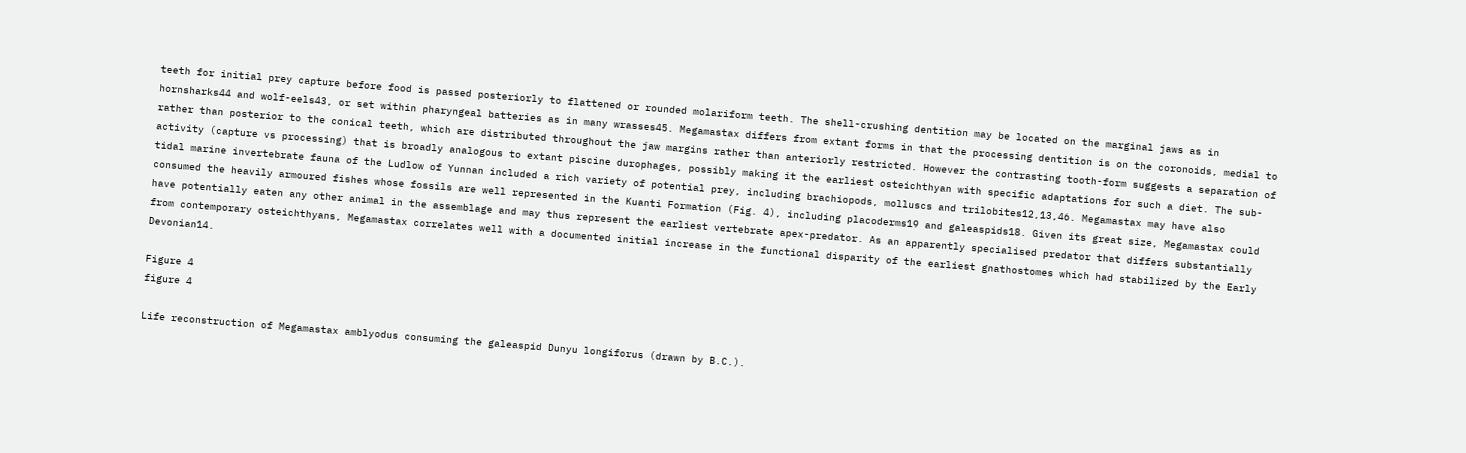teeth for initial prey capture before food is passed posteriorly to flattened or rounded molariform teeth. The shell-crushing dentition may be located on the marginal jaws as in hornsharks44 and wolf-eels43, or set within pharyngeal batteries as in many wrasses45. Megamastax differs from extant forms in that the processing dentition is on the coronoids, medial to rather than posterior to the conical teeth, which are distributed throughout the jaw margins rather than anteriorly restricted. However the contrasting tooth-form suggests a separation of activity (capture vs processing) that is broadly analogous to extant piscine durophages, possibly making it the earliest osteichthyan with specific adaptations for such a diet. The sub-tidal marine invertebrate fauna of the Ludlow of Yunnan included a rich variety of potential prey, including brachiopods, molluscs and trilobites12,13,46. Megamastax may have also consumed the heavily armoured fishes whose fossils are well represented in the Kuanti Formation (Fig. 4), including placoderms19 and galeaspids18. Given its great size, Megamastax could have potentially eaten any other animal in the assemblage and may thus represent the earliest vertebrate apex-predator. As an apparently specialised predator that differs substantially from contemporary osteichthyans, Megamastax correlates well with a documented initial increase in the functional disparity of the earliest gnathostomes which had stabilized by the Early Devonian14.

Figure 4
figure 4

Life reconstruction of Megamastax amblyodus consuming the galeaspid Dunyu longiforus (drawn by B.C.).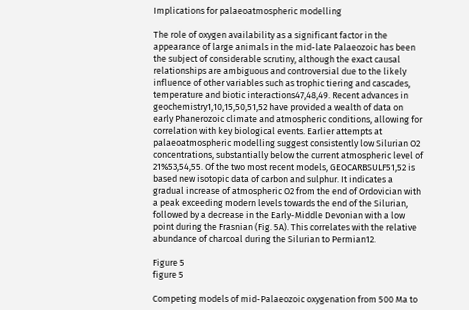Implications for palaeoatmospheric modelling

The role of oxygen availability as a significant factor in the appearance of large animals in the mid-late Palaeozoic has been the subject of considerable scrutiny, although the exact causal relationships are ambiguous and controversial due to the likely influence of other variables such as trophic tiering and cascades, temperature and biotic interactions47,48,49. Recent advances in geochemistry1,10,15,50,51,52 have provided a wealth of data on early Phanerozoic climate and atmospheric conditions, allowing for correlation with key biological events. Earlier attempts at palaeoatmospheric modelling suggest consistently low Silurian O2 concentrations, substantially below the current atmospheric level of 21%53,54,55. Of the two most recent models, GEOCARBSULF51,52 is based new isotopic data of carbon and sulphur. It indicates a gradual increase of atmospheric O2 from the end of Ordovician with a peak exceeding modern levels towards the end of the Silurian, followed by a decrease in the Early-Middle Devonian with a low point during the Frasnian (Fig. 5A). This correlates with the relative abundance of charcoal during the Silurian to Permian12.

Figure 5
figure 5

Competing models of mid-Palaeozoic oxygenation from 500 Ma to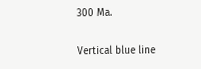300 Ma.

Vertical blue line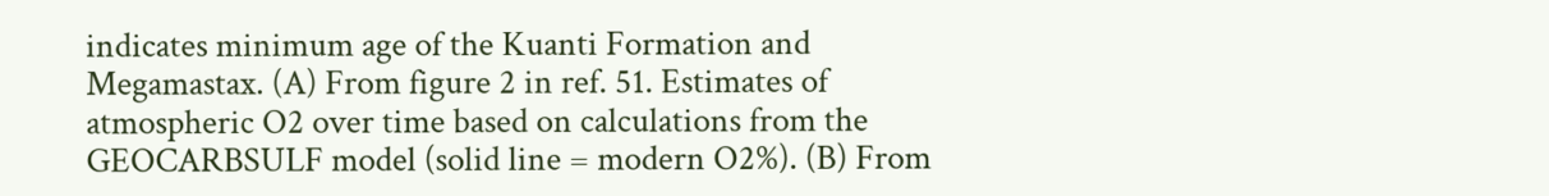indicates minimum age of the Kuanti Formation and Megamastax. (A) From figure 2 in ref. 51. Estimates of atmospheric O2 over time based on calculations from the GEOCARBSULF model (solid line = modern O2%). (B) From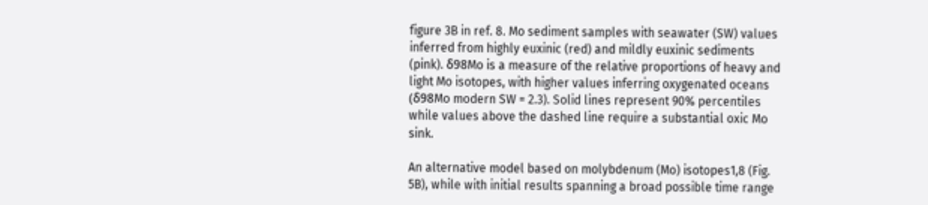figure 3B in ref. 8. Mo sediment samples with seawater (SW) values inferred from highly euxinic (red) and mildly euxinic sediments (pink). δ98Mo is a measure of the relative proportions of heavy and light Mo isotopes, with higher values inferring oxygenated oceans (δ98Mo modern SW = 2.3). Solid lines represent 90% percentiles while values above the dashed line require a substantial oxic Mo sink.

An alternative model based on molybdenum (Mo) isotopes1,8 (Fig. 5B), while with initial results spanning a broad possible time range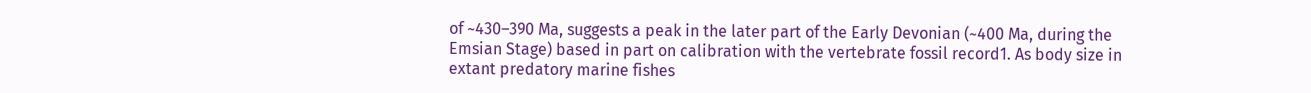of ~430–390 Ma, suggests a peak in the later part of the Early Devonian (~400 Ma, during the Emsian Stage) based in part on calibration with the vertebrate fossil record1. As body size in extant predatory marine fishes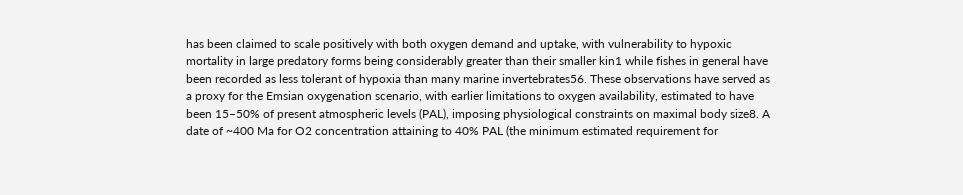has been claimed to scale positively with both oxygen demand and uptake, with vulnerability to hypoxic mortality in large predatory forms being considerably greater than their smaller kin1 while fishes in general have been recorded as less tolerant of hypoxia than many marine invertebrates56. These observations have served as a proxy for the Emsian oxygenation scenario, with earlier limitations to oxygen availability, estimated to have been 15–50% of present atmospheric levels (PAL), imposing physiological constraints on maximal body size8. A date of ~400 Ma for O2 concentration attaining to 40% PAL (the minimum estimated requirement for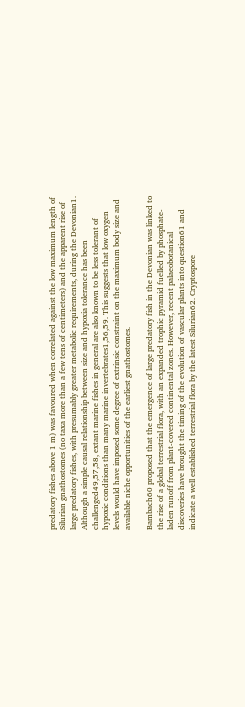predatory fishes above 1 m) was favoured when correlated against the low maximum length of Silurian gnathostomes (no taxa more than a few tens of centimeters) and the apparent rise of large predatory fishes, with presumably greater metabolic requirements, during the Devonian1. Although a simple causal relationship between size and hypoxia tolerance has been challenged49,57,58, extant marine fishes in general are also known to be less tolerant of hypoxic conditions than many marine invertebrates1,56,59. This suggests that low oxygen levels would have imposed some degree of extrinsic constraint on the maximum body size and available niche opportunities of the earliest gnathostomes.

Bambach60 proposed that the emergence of large predatory fish in the Devonian was linked to the rise of a global terrestrial flora, with an expanded trophic pyramid fuelled by phosphate-laden runoff from plant-covered continental zones. However, recent palaeobotanical discoveries have brought the timing of the evolution of vascular plants into question61 and indicate a well established terrestrial flora by the latest Silurian62. Cryptospore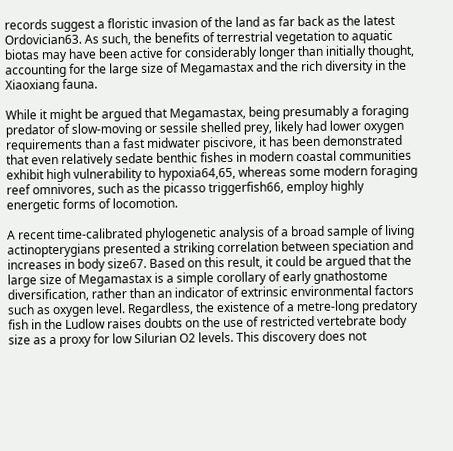records suggest a floristic invasion of the land as far back as the latest Ordovician63. As such, the benefits of terrestrial vegetation to aquatic biotas may have been active for considerably longer than initially thought, accounting for the large size of Megamastax and the rich diversity in the Xiaoxiang fauna.

While it might be argued that Megamastax, being presumably a foraging predator of slow-moving or sessile shelled prey, likely had lower oxygen requirements than a fast midwater piscivore, it has been demonstrated that even relatively sedate benthic fishes in modern coastal communities exhibit high vulnerability to hypoxia64,65, whereas some modern foraging reef omnivores, such as the picasso triggerfish66, employ highly energetic forms of locomotion.

A recent time-calibrated phylogenetic analysis of a broad sample of living actinopterygians presented a striking correlation between speciation and increases in body size67. Based on this result, it could be argued that the large size of Megamastax is a simple corollary of early gnathostome diversification, rather than an indicator of extrinsic environmental factors such as oxygen level. Regardless, the existence of a metre-long predatory fish in the Ludlow raises doubts on the use of restricted vertebrate body size as a proxy for low Silurian O2 levels. This discovery does not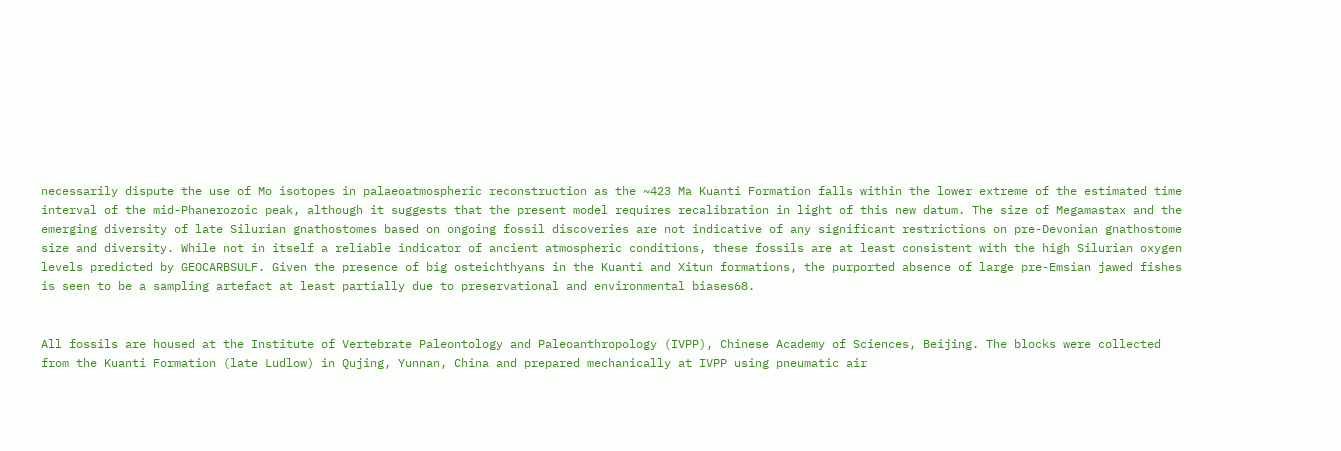necessarily dispute the use of Mo isotopes in palaeoatmospheric reconstruction as the ~423 Ma Kuanti Formation falls within the lower extreme of the estimated time interval of the mid-Phanerozoic peak, although it suggests that the present model requires recalibration in light of this new datum. The size of Megamastax and the emerging diversity of late Silurian gnathostomes based on ongoing fossil discoveries are not indicative of any significant restrictions on pre-Devonian gnathostome size and diversity. While not in itself a reliable indicator of ancient atmospheric conditions, these fossils are at least consistent with the high Silurian oxygen levels predicted by GEOCARBSULF. Given the presence of big osteichthyans in the Kuanti and Xitun formations, the purported absence of large pre-Emsian jawed fishes is seen to be a sampling artefact at least partially due to preservational and environmental biases68.


All fossils are housed at the Institute of Vertebrate Paleontology and Paleoanthropology (IVPP), Chinese Academy of Sciences, Beijing. The blocks were collected from the Kuanti Formation (late Ludlow) in Qujing, Yunnan, China and prepared mechanically at IVPP using pneumatic air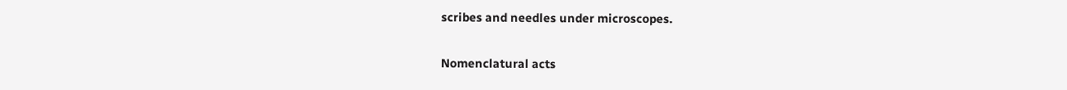scribes and needles under microscopes.

Nomenclatural acts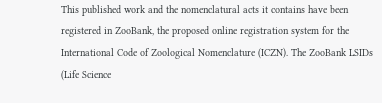This published work and the nomenclatural acts it contains have been registered in ZooBank, the proposed online registration system for the International Code of Zoological Nomenclature (ICZN). The ZooBank LSIDs (Life Science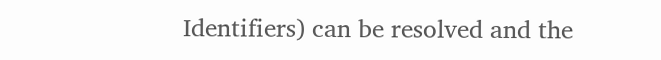Identifiers) can be resolved and the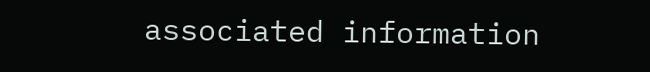associated information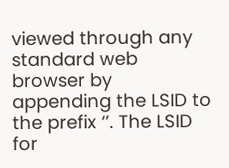viewed through any standard web browser by appending the LSID to the prefix ‘’. The LSID for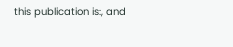this publication is:, and